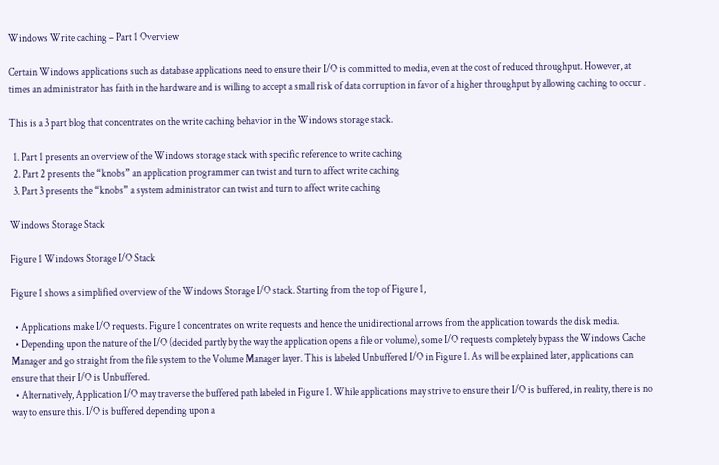Windows Write caching – Part 1 Overview

Certain Windows applications such as database applications need to ensure their I/O is committed to media, even at the cost of reduced throughput. However, at times an administrator has faith in the hardware and is willing to accept a small risk of data corruption in favor of a higher throughput by allowing caching to occur .

This is a 3 part blog that concentrates on the write caching behavior in the Windows storage stack.

  1. Part 1 presents an overview of the Windows storage stack with specific reference to write caching
  2. Part 2 presents the “knobs” an application programmer can twist and turn to affect write caching
  3. Part 3 presents the “knobs” a system administrator can twist and turn to affect write caching

Windows Storage Stack

Figure 1 Windows Storage I/O Stack

Figure 1 shows a simplified overview of the Windows Storage I/O stack. Starting from the top of Figure 1,

  • Applications make I/O requests. Figure 1 concentrates on write requests and hence the unidirectional arrows from the application towards the disk media.
  • Depending upon the nature of the I/O (decided partly by the way the application opens a file or volume), some I/O requests completely bypass the Windows Cache Manager and go straight from the file system to the Volume Manager layer. This is labeled Unbuffered I/O in Figure 1. As will be explained later, applications can ensure that their I/O is Unbuffered.
  • Alternatively, Application I/O may traverse the buffered path labeled in Figure 1. While applications may strive to ensure their I/O is buffered, in reality, there is no way to ensure this. I/O is buffered depending upon a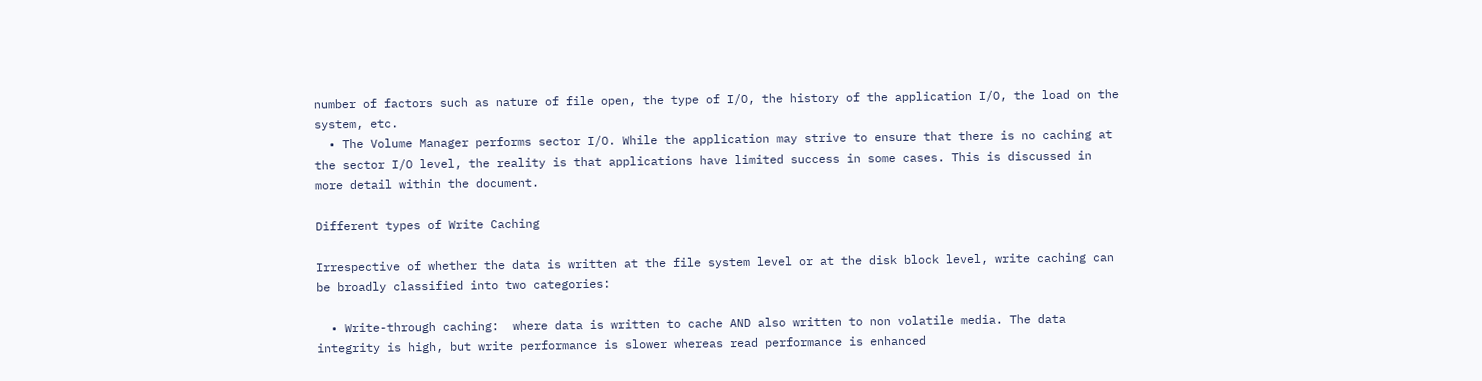number of factors such as nature of file open, the type of I/O, the history of the application I/O, the load on the system, etc.
  • The Volume Manager performs sector I/O. While the application may strive to ensure that there is no caching at the sector I/O level, the reality is that applications have limited success in some cases. This is discussed in more detail within the document.

Different types of Write Caching

Irrespective of whether the data is written at the file system level or at the disk block level, write caching can be broadly classified into two categories:

  • Write-through caching:  where data is written to cache AND also written to non volatile media. The data integrity is high, but write performance is slower whereas read performance is enhanced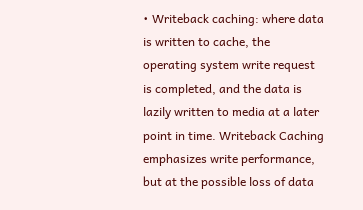• Writeback caching: where data is written to cache, the operating system write request is completed, and the data is lazily written to media at a later point in time. Writeback Caching emphasizes write performance, but at the possible loss of data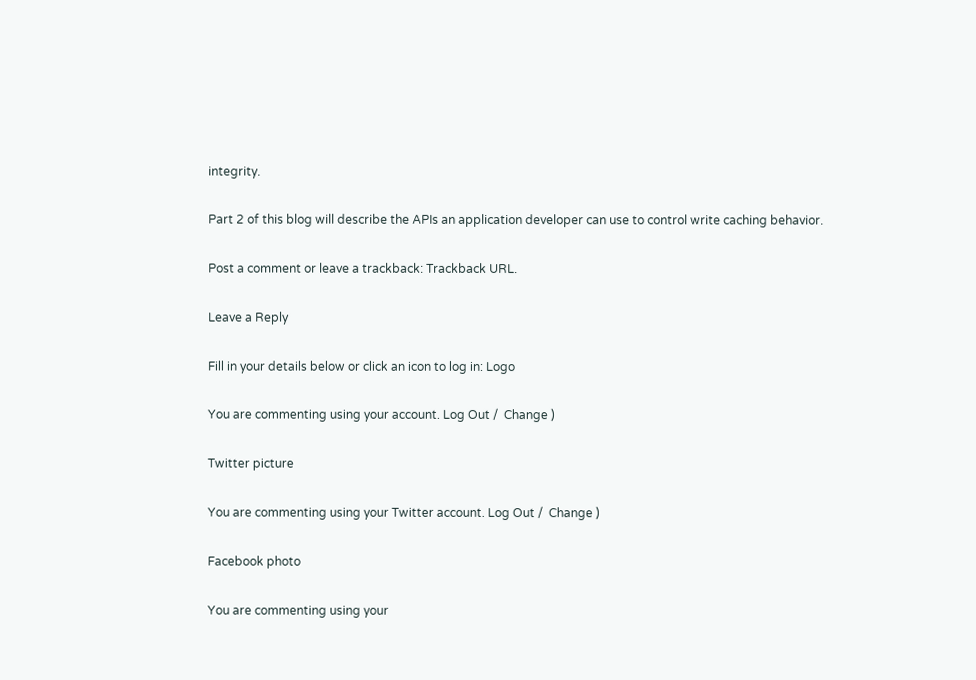integrity.

Part 2 of this blog will describe the APIs an application developer can use to control write caching behavior.

Post a comment or leave a trackback: Trackback URL.

Leave a Reply

Fill in your details below or click an icon to log in: Logo

You are commenting using your account. Log Out /  Change )

Twitter picture

You are commenting using your Twitter account. Log Out /  Change )

Facebook photo

You are commenting using your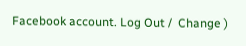Facebook account. Log Out /  Change )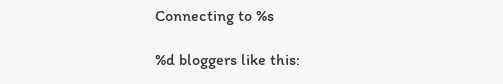Connecting to %s

%d bloggers like this: